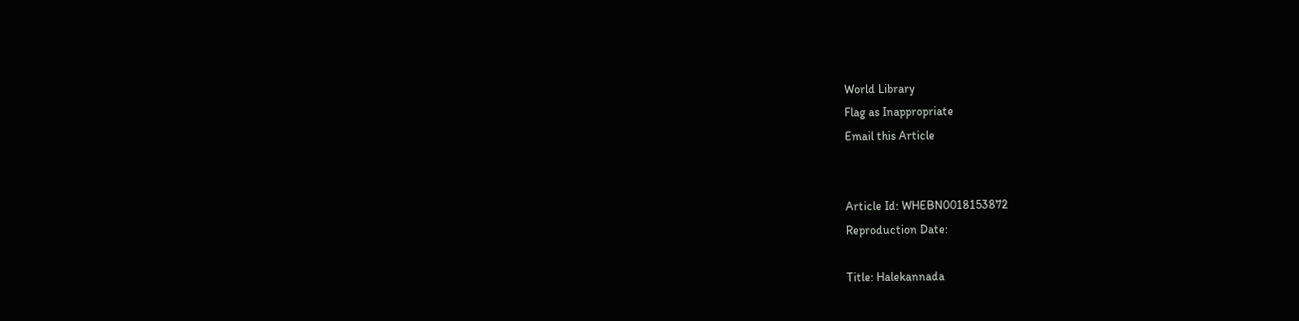World Library
Flag as Inappropriate
Email this Article


Article Id: WHEBN0018153872
Reproduction Date:

Title: Halekannada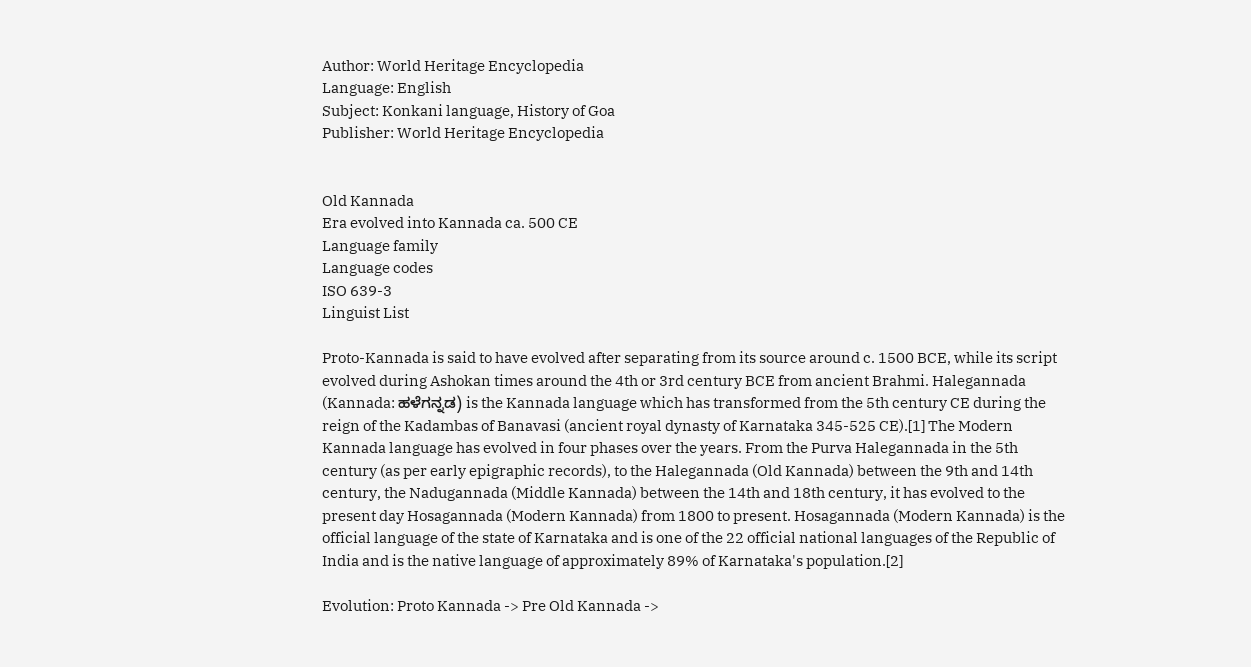Author: World Heritage Encyclopedia
Language: English
Subject: Konkani language, History of Goa
Publisher: World Heritage Encyclopedia


Old Kannada
Era evolved into Kannada ca. 500 CE
Language family
Language codes
ISO 639-3
Linguist List

Proto-Kannada is said to have evolved after separating from its source around c. 1500 BCE, while its script evolved during Ashokan times around the 4th or 3rd century BCE from ancient Brahmi. Halegannada (Kannada: ಹಳೆಗನ್ನಡ) is the Kannada language which has transformed from the 5th century CE during the reign of the Kadambas of Banavasi (ancient royal dynasty of Karnataka 345-525 CE).[1] The Modern Kannada language has evolved in four phases over the years. From the Purva Halegannada in the 5th century (as per early epigraphic records), to the Halegannada (Old Kannada) between the 9th and 14th century, the Nadugannada (Middle Kannada) between the 14th and 18th century, it has evolved to the present day Hosagannada (Modern Kannada) from 1800 to present. Hosagannada (Modern Kannada) is the official language of the state of Karnataka and is one of the 22 official national languages of the Republic of India and is the native language of approximately 89% of Karnataka's population.[2]

Evolution: Proto Kannada -> Pre Old Kannada ->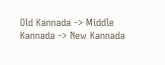Old Kannada -> Middle Kannada -> New Kannada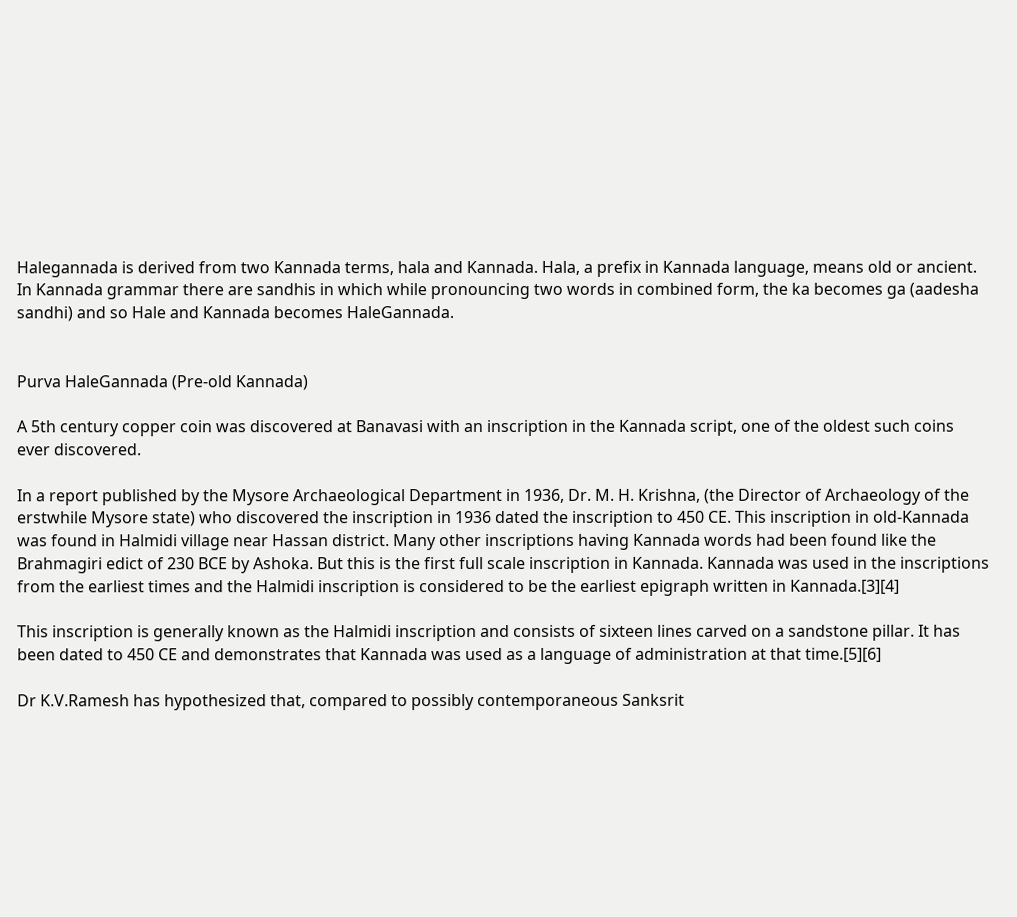Halegannada is derived from two Kannada terms, hala and Kannada. Hala, a prefix in Kannada language, means old or ancient. In Kannada grammar there are sandhis in which while pronouncing two words in combined form, the ka becomes ga (aadesha sandhi) and so Hale and Kannada becomes HaleGannada.


Purva HaleGannada (Pre-old Kannada)

A 5th century copper coin was discovered at Banavasi with an inscription in the Kannada script, one of the oldest such coins ever discovered.

In a report published by the Mysore Archaeological Department in 1936, Dr. M. H. Krishna, (the Director of Archaeology of the erstwhile Mysore state) who discovered the inscription in 1936 dated the inscription to 450 CE. This inscription in old-Kannada was found in Halmidi village near Hassan district. Many other inscriptions having Kannada words had been found like the Brahmagiri edict of 230 BCE by Ashoka. But this is the first full scale inscription in Kannada. Kannada was used in the inscriptions from the earliest times and the Halmidi inscription is considered to be the earliest epigraph written in Kannada.[3][4]

This inscription is generally known as the Halmidi inscription and consists of sixteen lines carved on a sandstone pillar. It has been dated to 450 CE and demonstrates that Kannada was used as a language of administration at that time.[5][6]

Dr K.V.Ramesh has hypothesized that, compared to possibly contemporaneous Sanksrit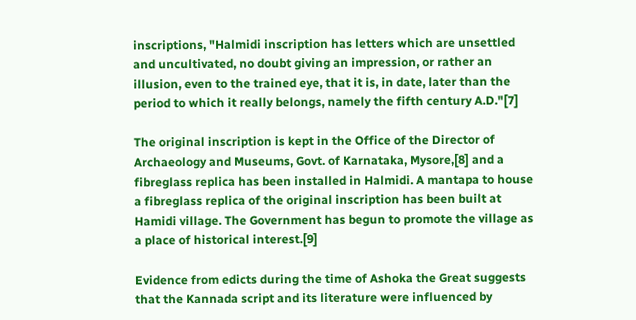inscriptions, "Halmidi inscription has letters which are unsettled and uncultivated, no doubt giving an impression, or rather an illusion, even to the trained eye, that it is, in date, later than the period to which it really belongs, namely the fifth century A.D."[7]

The original inscription is kept in the Office of the Director of Archaeology and Museums, Govt. of Karnataka, Mysore,[8] and a fibreglass replica has been installed in Halmidi. A mantapa to house a fibreglass replica of the original inscription has been built at Hamidi village. The Government has begun to promote the village as a place of historical interest.[9]

Evidence from edicts during the time of Ashoka the Great suggests that the Kannada script and its literature were influenced by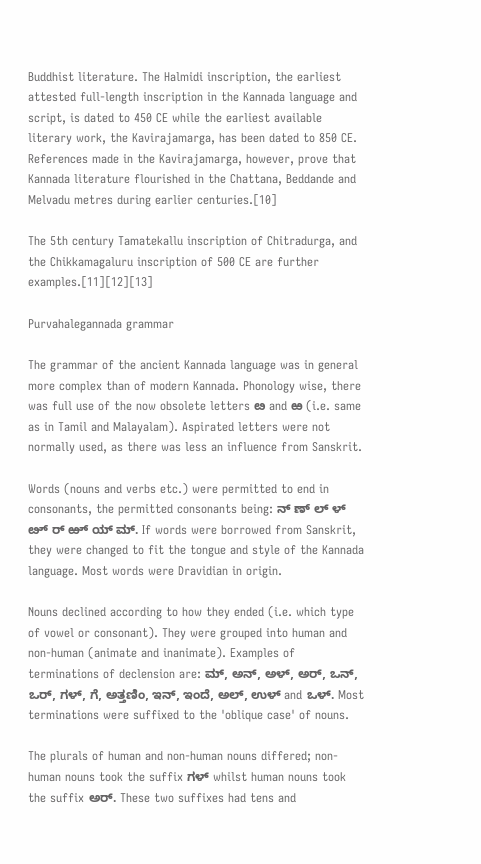Buddhist literature. The Halmidi inscription, the earliest attested full-length inscription in the Kannada language and script, is dated to 450 CE while the earliest available literary work, the Kavirajamarga, has been dated to 850 CE. References made in the Kavirajamarga, however, prove that Kannada literature flourished in the Chattana, Beddande and Melvadu metres during earlier centuries.[10]

The 5th century Tamatekallu inscription of Chitradurga, and the Chikkamagaluru inscription of 500 CE are further examples.[11][12][13]

Purvahalegannada grammar

The grammar of the ancient Kannada language was in general more complex than of modern Kannada. Phonology wise, there was full use of the now obsolete letters ೞ and ಱ (i.e. same as in Tamil and Malayalam). Aspirated letters were not normally used, as there was less an influence from Sanskrit.

Words (nouns and verbs etc.) were permitted to end in consonants, the permitted consonants being: ನ್ ಣ್ ಲ್ ಳ್ ೞ್ ರ್ ಱ್ ಯ್ ಮ್. If words were borrowed from Sanskrit, they were changed to fit the tongue and style of the Kannada language. Most words were Dravidian in origin.

Nouns declined according to how they ended (i.e. which type of vowel or consonant). They were grouped into human and non-human (animate and inanimate). Examples of terminations of declension are: ಮ್, ಅನ್, ಅಳ್, ಅರ್, ಒನ್, ಒರ್, ಗಳ್, ಗೆ, ಅತ್ತಣಿಂ, ಇನ್, ಇಂದೆ, ಅಲ್, ಉಳ್ and ಒಳ್. Most terminations were suffixed to the 'oblique case' of nouns.

The plurals of human and non-human nouns differed; non-human nouns took the suffix ಗಳ್ whilst human nouns took the suffix ಅರ್. These two suffixes had tens and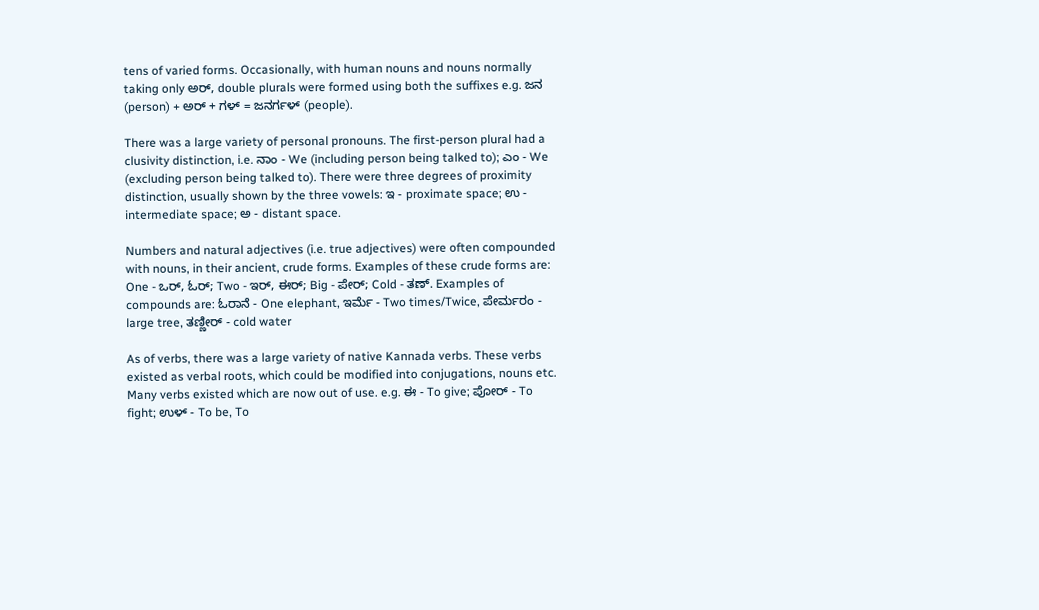tens of varied forms. Occasionally, with human nouns and nouns normally taking only ಅರ್, double plurals were formed using both the suffixes e.g. ಜನ (person) + ಅರ್ + ಗಳ್ = ಜನರ್ಗಳ್ (people).

There was a large variety of personal pronouns. The first-person plural had a clusivity distinction, i.e. ನಾಂ - We (including person being talked to); ಎಂ - We (excluding person being talked to). There were three degrees of proximity distinction, usually shown by the three vowels: ಇ - proximate space; ಉ - intermediate space; ಅ - distant space.

Numbers and natural adjectives (i.e. true adjectives) were often compounded with nouns, in their ancient, crude forms. Examples of these crude forms are: One - ಒರ್, ಓರ್; Two - ಇರ್, ಈರ್; Big - ಪೇರ್; Cold - ತಣ್. Examples of compounds are: ಓರಾನೆ - One elephant, ಇರ್ಮೆ - Two times/Twice, ಪೇರ್ಮರಂ - large tree, ತಣ್ಣೀರ್ - cold water

As of verbs, there was a large variety of native Kannada verbs. These verbs existed as verbal roots, which could be modified into conjugations, nouns etc. Many verbs existed which are now out of use. e.g. ಈ - To give; ಪೋರ್ - To fight; ಉಳ್ - To be, To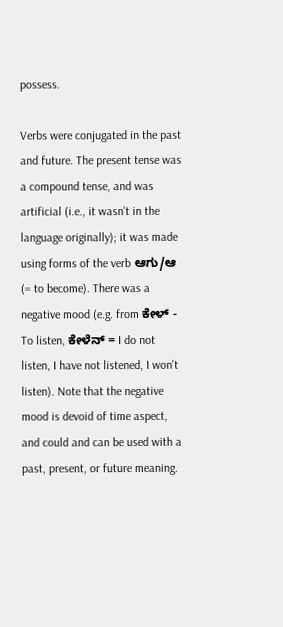possess.

Verbs were conjugated in the past and future. The present tense was a compound tense, and was artificial (i.e., it wasn't in the language originally); it was made using forms of the verb ಆಗು/ಆ (= to become). There was a negative mood (e.g. from ಕೇಳ್ - To listen, ಕೇಳೆನ್ = I do not listen, I have not listened, I won't listen). Note that the negative mood is devoid of time aspect, and could and can be used with a past, present, or future meaning.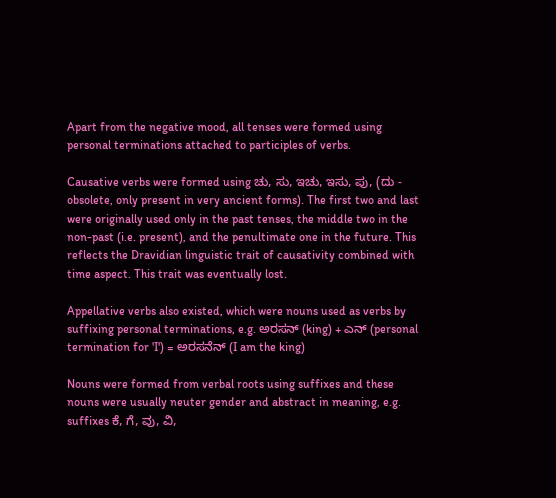Apart from the negative mood, all tenses were formed using personal terminations attached to participles of verbs.

Causative verbs were formed using ಚು, ಸು, ಇಚು, ಇಸು, ಪು, (ದು - obsolete, only present in very ancient forms). The first two and last were originally used only in the past tenses, the middle two in the non-past (i.e. present), and the penultimate one in the future. This reflects the Dravidian linguistic trait of causativity combined with time aspect. This trait was eventually lost.

Appellative verbs also existed, which were nouns used as verbs by suffixing personal terminations, e.g. ಅರಸನ್ (king) + ಎನ್ (personal termination for 'I') = ಅರಸನೆನ್ (I am the king)

Nouns were formed from verbal roots using suffixes and these nouns were usually neuter gender and abstract in meaning, e.g. suffixes ಕೆ, ಗೆ, ವು, ವಿ,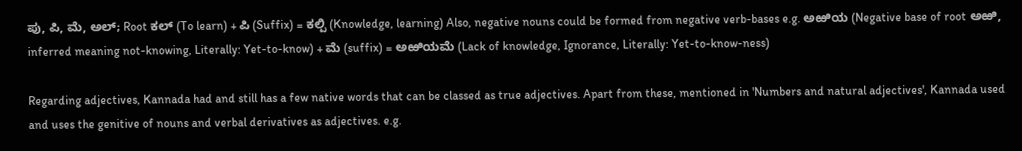ಪು, ಪಿ, ಮೆ, ಅಲ್; Root ಕಲ್ (To learn) + ಪಿ (Suffix) = ಕಲ್ಪಿ (Knowledge, learning) Also, negative nouns could be formed from negative verb-bases e.g. ಅಱಿಯ (Negative base of root ಅಱಿ, inferred meaning not-knowing, Literally: Yet-to-know) + ಮೆ (suffix) = ಅಱಿಯಮೆ (Lack of knowledge, Ignorance, Literally: Yet-to-know-ness)

Regarding adjectives, Kannada had and still has a few native words that can be classed as true adjectives. Apart from these, mentioned in 'Numbers and natural adjectives', Kannada used and uses the genitive of nouns and verbal derivatives as adjectives. e.g.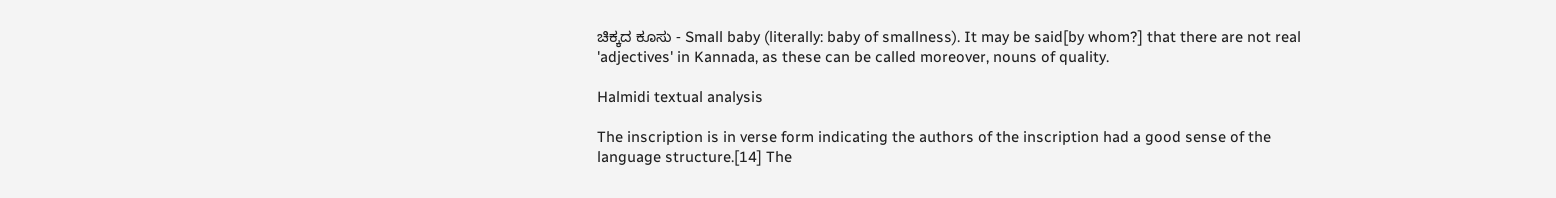ಚಿಕ್ಕದ ಕೂಸು - Small baby (literally: baby of smallness). It may be said[by whom?] that there are not real 'adjectives' in Kannada, as these can be called moreover, nouns of quality.

Halmidi textual analysis

The inscription is in verse form indicating the authors of the inscription had a good sense of the language structure.[14] The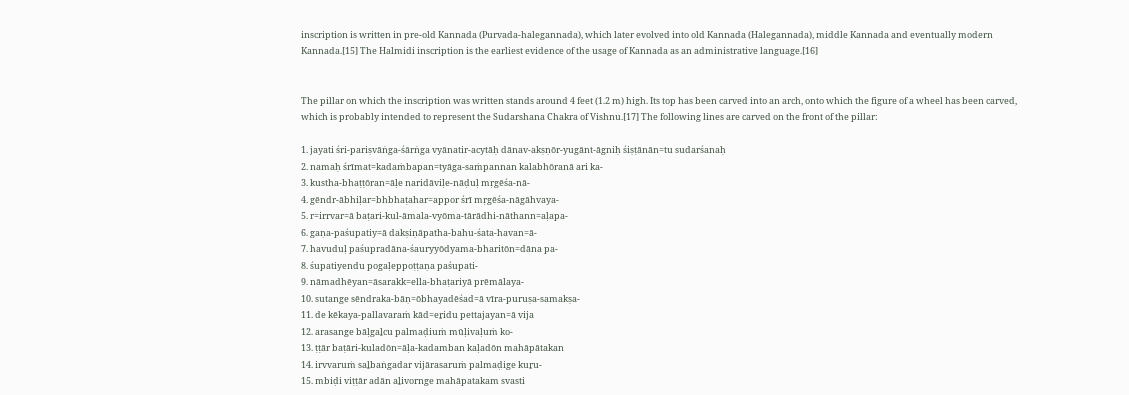inscription is written in pre-old Kannada (Purvada-halegannada), which later evolved into old Kannada (Halegannada), middle Kannada and eventually modern Kannada.[15] The Halmidi inscription is the earliest evidence of the usage of Kannada as an administrative language.[16]


The pillar on which the inscription was written stands around 4 feet (1.2 m) high. Its top has been carved into an arch, onto which the figure of a wheel has been carved, which is probably intended to represent the Sudarshana Chakra of Vishnu.[17] The following lines are carved on the front of the pillar:

1. jayati śri-pariṣvāṅga-śārṅga vyānatir-acytāḥ dānav-akṣṇōr-yugānt-āgniḥ śiṣṭānān=tu sudarśanaḥ
2. namaḥ śrīmat=kadaṁbapan=tyāga-saṁpannan kalabhōranā ari ka-
3. kustha-bhaṭṭōran=āḷe naridāviḷe-nāḍuḷ mṛgēśa-nā-
4. gēndr-ābhiḷar=bhbhaṭahar=appor śrī mṛgēśa-nāgāhvaya-
5. r=irrvar=ā baṭari-kul-āmala-vyōma-tārādhi-nāthann=aḷapa-
6. gaṇa-paśupatiy=ā dakṣiṇāpatha-bahu-śata-havan=ā-
7. havuduḷ paśupradāna-śauryyōdyama-bharitōn=dāna pa-
8. śupatiyendu pogaḷeppoṭṭaṇa paśupati-
9. nāmadhēyan=āsarakk=ella-bhaṭariyā prēmālaya-
10. sutange sēndraka-bāṇ=ōbhayadēśad=ā vīra-puruṣa-samakṣa-
11. de kēkaya-pallavaraṁ kād=eṟidu pettajayan=ā vija
12. arasange bāḷgaḻcu palmaḍiuṁ mūḷivaḷuṁ ko-
13. ṭṭār baṭāri-kuladōn=āḷa-kadamban kaḷadōn mahāpātakan
14. irvvaruṁ saḻbaṅgadar vijārasaruṁ palmaḍige kuṟu-
15. mbiḍi viṭṭār adān aḻivornge mahāpatakam svasti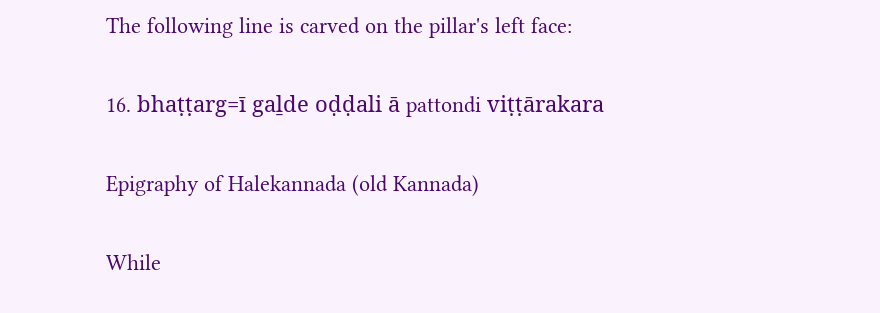The following line is carved on the pillar's left face:

16. bhaṭṭarg=ī gaḻde oḍḍali ā pattondi viṭṭārakara

Epigraphy of Halekannada (old Kannada)

While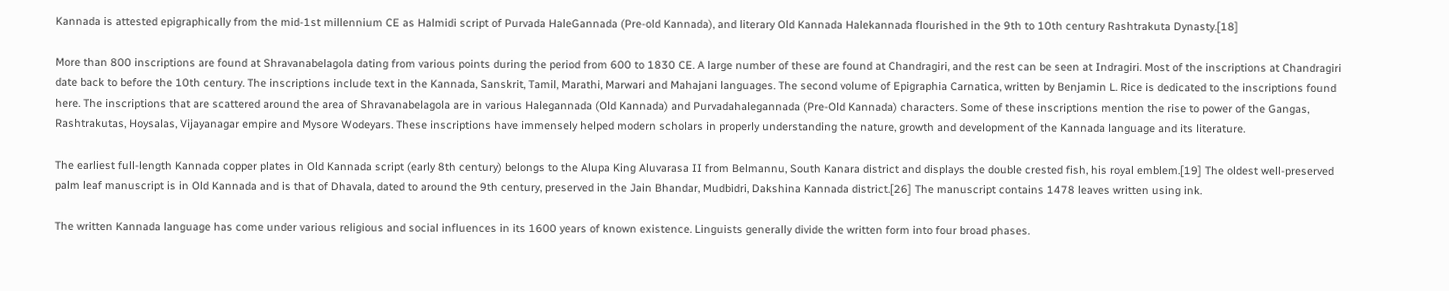Kannada is attested epigraphically from the mid-1st millennium CE as Halmidi script of Purvada HaleGannada (Pre-old Kannada), and literary Old Kannada Halekannada flourished in the 9th to 10th century Rashtrakuta Dynasty.[18]

More than 800 inscriptions are found at Shravanabelagola dating from various points during the period from 600 to 1830 CE. A large number of these are found at Chandragiri, and the rest can be seen at Indragiri. Most of the inscriptions at Chandragiri date back to before the 10th century. The inscriptions include text in the Kannada, Sanskrit, Tamil, Marathi, Marwari and Mahajani languages. The second volume of Epigraphia Carnatica, written by Benjamin L. Rice is dedicated to the inscriptions found here. The inscriptions that are scattered around the area of Shravanabelagola are in various Halegannada (Old Kannada) and Purvadahalegannada (Pre-Old Kannada) characters. Some of these inscriptions mention the rise to power of the Gangas, Rashtrakutas, Hoysalas, Vijayanagar empire and Mysore Wodeyars. These inscriptions have immensely helped modern scholars in properly understanding the nature, growth and development of the Kannada language and its literature.

The earliest full-length Kannada copper plates in Old Kannada script (early 8th century) belongs to the Alupa King Aluvarasa II from Belmannu, South Kanara district and displays the double crested fish, his royal emblem.[19] The oldest well-preserved palm leaf manuscript is in Old Kannada and is that of Dhavala, dated to around the 9th century, preserved in the Jain Bhandar, Mudbidri, Dakshina Kannada district.[26] The manuscript contains 1478 leaves written using ink.

The written Kannada language has come under various religious and social influences in its 1600 years of known existence. Linguists generally divide the written form into four broad phases.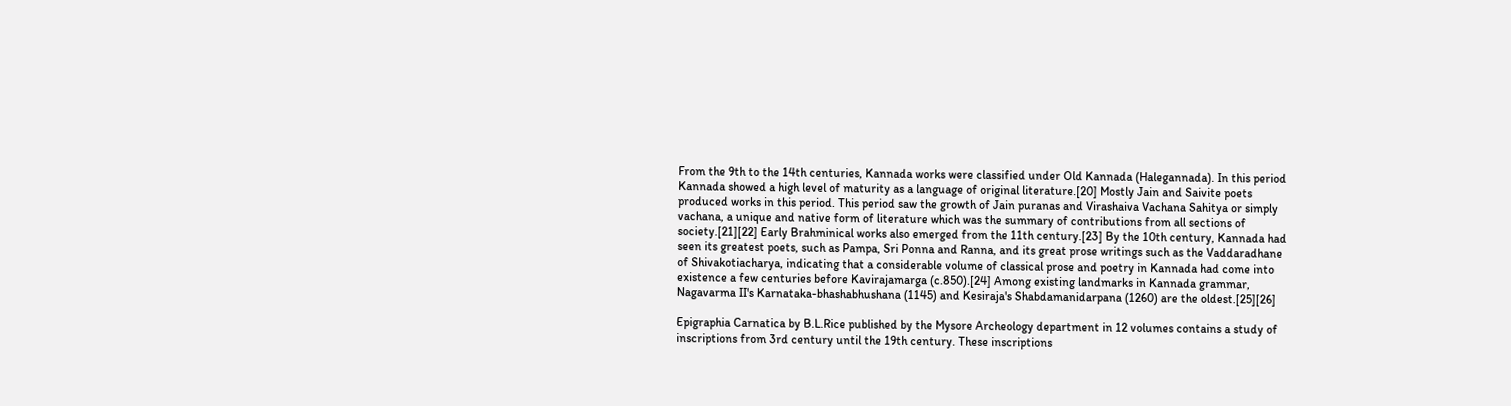From the 9th to the 14th centuries, Kannada works were classified under Old Kannada (Halegannada). In this period Kannada showed a high level of maturity as a language of original literature.[20] Mostly Jain and Saivite poets produced works in this period. This period saw the growth of Jain puranas and Virashaiva Vachana Sahitya or simply vachana, a unique and native form of literature which was the summary of contributions from all sections of society.[21][22] Early Brahminical works also emerged from the 11th century.[23] By the 10th century, Kannada had seen its greatest poets, such as Pampa, Sri Ponna and Ranna, and its great prose writings such as the Vaddaradhane of Shivakotiacharya, indicating that a considerable volume of classical prose and poetry in Kannada had come into existence a few centuries before Kavirajamarga (c.850).[24] Among existing landmarks in Kannada grammar, Nagavarma II's Karnataka-bhashabhushana (1145) and Kesiraja's Shabdamanidarpana (1260) are the oldest.[25][26]

Epigraphia Carnatica by B.L.Rice published by the Mysore Archeology department in 12 volumes contains a study of inscriptions from 3rd century until the 19th century. These inscriptions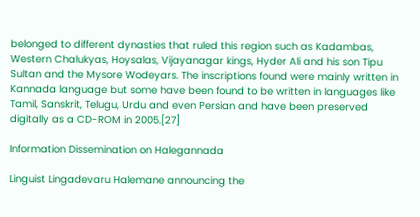belonged to different dynasties that ruled this region such as Kadambas, Western Chalukyas, Hoysalas, Vijayanagar kings, Hyder Ali and his son Tipu Sultan and the Mysore Wodeyars. The inscriptions found were mainly written in Kannada language but some have been found to be written in languages like Tamil, Sanskrit, Telugu, Urdu and even Persian and have been preserved digitally as a CD-ROM in 2005.[27]

Information Dissemination on Halegannada

Linguist Lingadevaru Halemane announcing the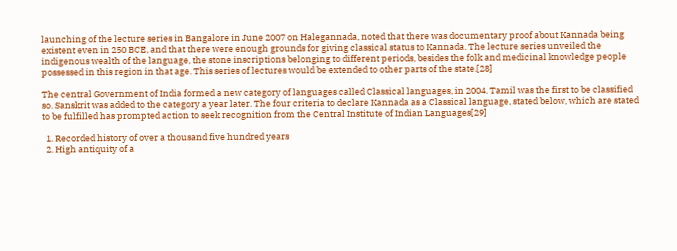launching of the lecture series in Bangalore in June 2007 on Halegannada, noted that there was documentary proof about Kannada being existent even in 250 BCE, and that there were enough grounds for giving classical status to Kannada. The lecture series unveiled the indigenous wealth of the language, the stone inscriptions belonging to different periods, besides the folk and medicinal knowledge people possessed in this region in that age. This series of lectures would be extended to other parts of the state.[28]

The central Government of India formed a new category of languages called Classical languages, in 2004. Tamil was the first to be classified so. Sanskrit was added to the category a year later. The four criteria to declare Kannada as a Classical language, stated below, which are stated to be fulfilled has prompted action to seek recognition from the Central Institute of Indian Languages[29]

  1. Recorded history of over a thousand five hundred years
  2. High antiquity of a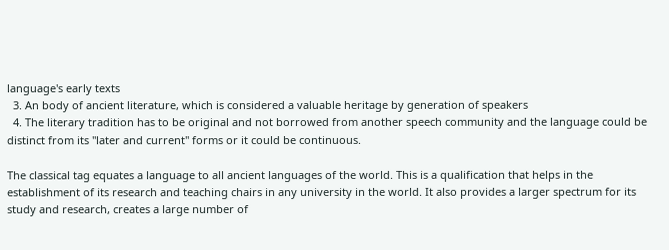language's early texts
  3. An body of ancient literature, which is considered a valuable heritage by generation of speakers
  4. The literary tradition has to be original and not borrowed from another speech community and the language could be distinct from its "later and current" forms or it could be continuous.

The classical tag equates a language to all ancient languages of the world. This is a qualification that helps in the establishment of its research and teaching chairs in any university in the world. It also provides a larger spectrum for its study and research, creates a large number of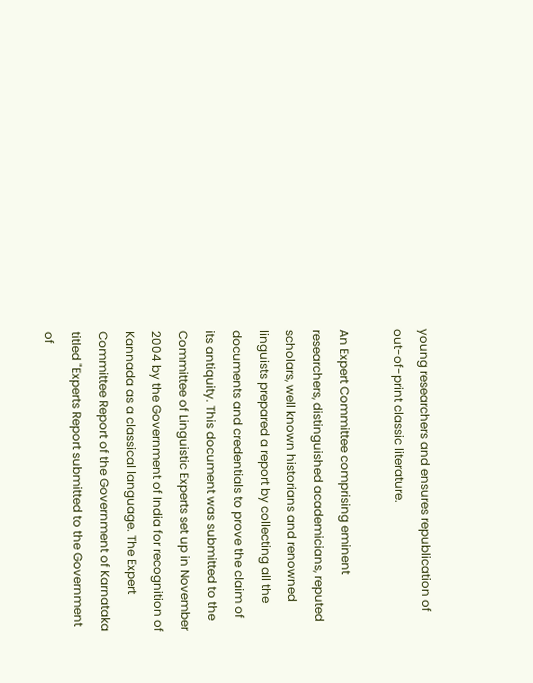young researchers and ensures republication of out-of-print classic literature.

An Expert Committee comprising eminent researchers, distinguished academicians, reputed scholars, well known historians and renowned linguists prepared a report by collecting all the documents and credentials to prove the claim of its antiquity. This document was submitted to the Committee of Linguistic Experts set up in November 2004 by the Government of India for recognition of Kannada as a classical language. The Expert Committee Report of the Government of Karnataka titled "Experts Report submitted to the Government of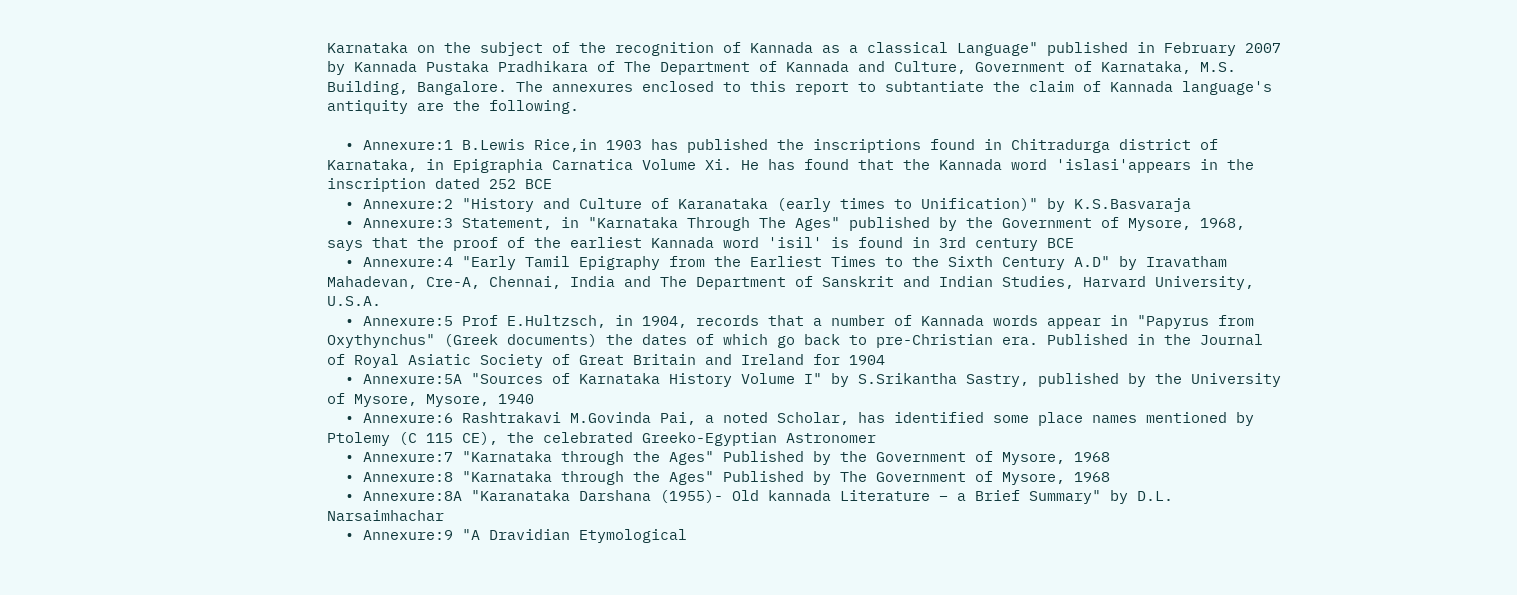Karnataka on the subject of the recognition of Kannada as a classical Language" published in February 2007 by Kannada Pustaka Pradhikara of The Department of Kannada and Culture, Government of Karnataka, M.S. Building, Bangalore. The annexures enclosed to this report to subtantiate the claim of Kannada language's antiquity are the following.

  • Annexure:1 B.Lewis Rice,in 1903 has published the inscriptions found in Chitradurga district of Karnataka, in Epigraphia Carnatica Volume Xi. He has found that the Kannada word 'islasi'appears in the inscription dated 252 BCE
  • Annexure:2 "History and Culture of Karanataka (early times to Unification)" by K.S.Basvaraja
  • Annexure:3 Statement, in "Karnataka Through The Ages" published by the Government of Mysore, 1968, says that the proof of the earliest Kannada word 'isil' is found in 3rd century BCE
  • Annexure:4 "Early Tamil Epigraphy from the Earliest Times to the Sixth Century A.D" by Iravatham Mahadevan, Cre-A, Chennai, India and The Department of Sanskrit and Indian Studies, Harvard University, U.S.A.
  • Annexure:5 Prof E.Hultzsch, in 1904, records that a number of Kannada words appear in "Papyrus from Oxythynchus" (Greek documents) the dates of which go back to pre-Christian era. Published in the Journal of Royal Asiatic Society of Great Britain and Ireland for 1904
  • Annexure:5A "Sources of Karnataka History Volume I" by S.Srikantha Sastry, published by the University of Mysore, Mysore, 1940
  • Annexure:6 Rashtrakavi M.Govinda Pai, a noted Scholar, has identified some place names mentioned by Ptolemy (C 115 CE), the celebrated Greeko-Egyptian Astronomer
  • Annexure:7 "Karnataka through the Ages" Published by the Government of Mysore, 1968
  • Annexure:8 "Karnataka through the Ages" Published by The Government of Mysore, 1968
  • Annexure:8A "Karanataka Darshana (1955)- Old kannada Literature – a Brief Summary" by D.L. Narsaimhachar
  • Annexure:9 "A Dravidian Etymological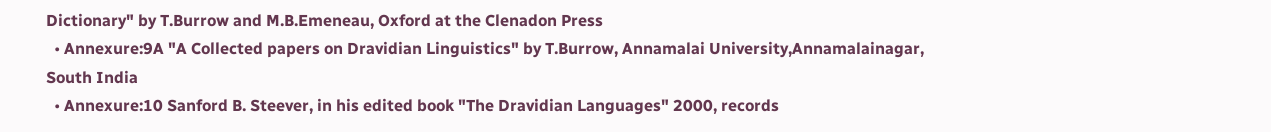Dictionary" by T.Burrow and M.B.Emeneau, Oxford at the Clenadon Press
  • Annexure:9A "A Collected papers on Dravidian Linguistics" by T.Burrow, Annamalai University,Annamalainagar, South India
  • Annexure:10 Sanford B. Steever, in his edited book "The Dravidian Languages" 2000, records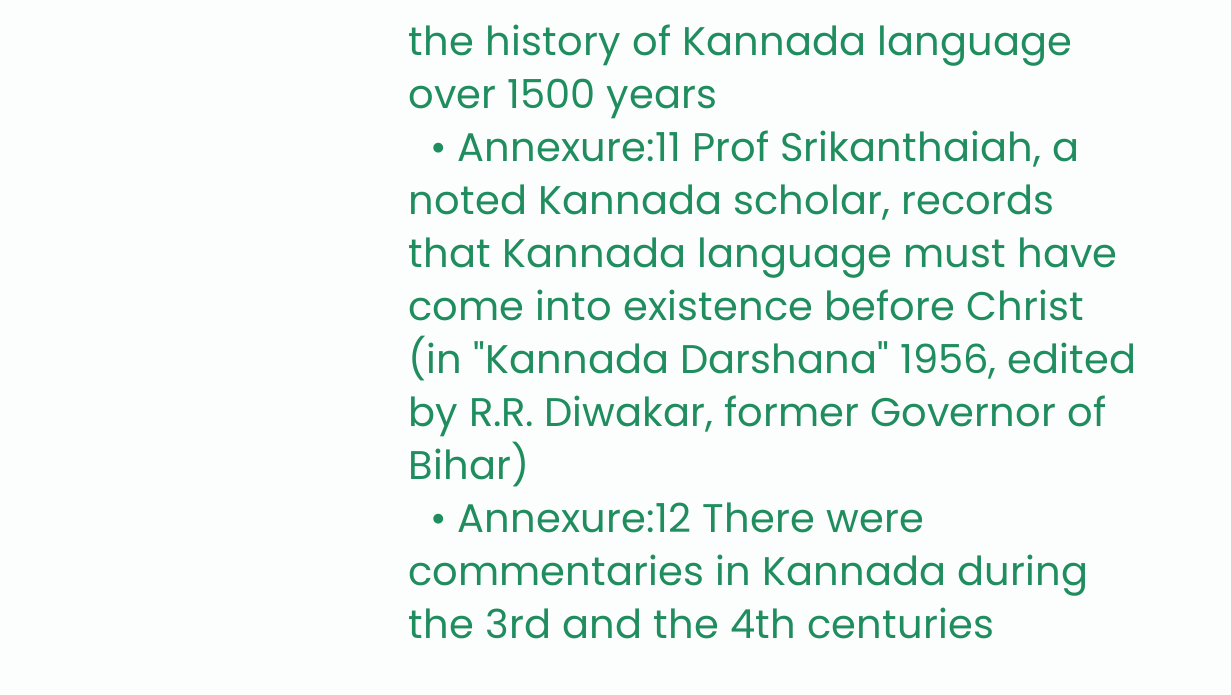the history of Kannada language over 1500 years
  • Annexure:11 Prof Srikanthaiah, a noted Kannada scholar, records that Kannada language must have come into existence before Christ (in "Kannada Darshana" 1956, edited by R.R. Diwakar, former Governor of Bihar)
  • Annexure:12 There were commentaries in Kannada during the 3rd and the 4th centuries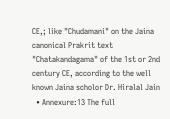CE,; like "Chudamani" on the Jaina canonical Prakrit text "Chatakandagama" of the 1st or 2nd century CE, according to the well known Jaina scholor Dr. Hiralal Jain
  • Annexure:13 The full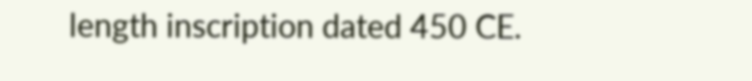length inscription dated 450 CE.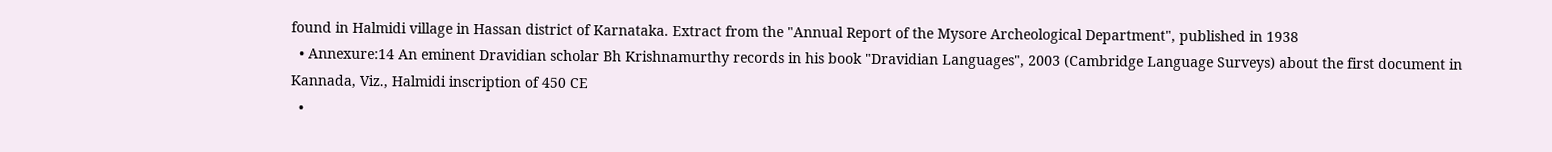found in Halmidi village in Hassan district of Karnataka. Extract from the "Annual Report of the Mysore Archeological Department", published in 1938
  • Annexure:14 An eminent Dravidian scholar Bh Krishnamurthy records in his book "Dravidian Languages", 2003 (Cambridge Language Surveys) about the first document in Kannada, Viz., Halmidi inscription of 450 CE
  •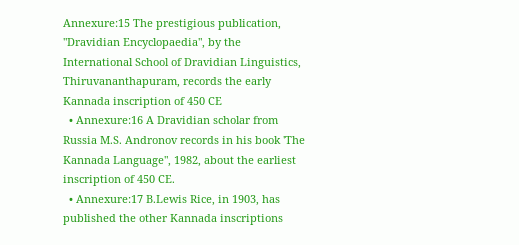Annexure:15 The prestigious publication, "Dravidian Encyclopaedia", by the International School of Dravidian Linguistics, Thiruvananthapuram, records the early Kannada inscription of 450 CE
  • Annexure:16 A Dravidian scholar from Russia M.S. Andronov records in his book 'The Kannada Language", 1982, about the earliest inscription of 450 CE.
  • Annexure:17 B.Lewis Rice, in 1903, has published the other Kannada inscriptions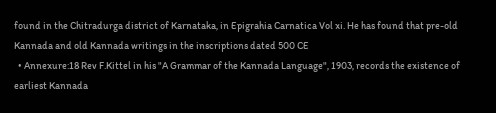found in the Chitradurga district of Karnataka, in Epigrahia Carnatica Vol xi. He has found that pre-old Kannada and old Kannada writings in the inscriptions dated 500 CE
  • Annexure:18 Rev F.Kittel in his "A Grammar of the Kannada Language", 1903, records the existence of earliest Kannada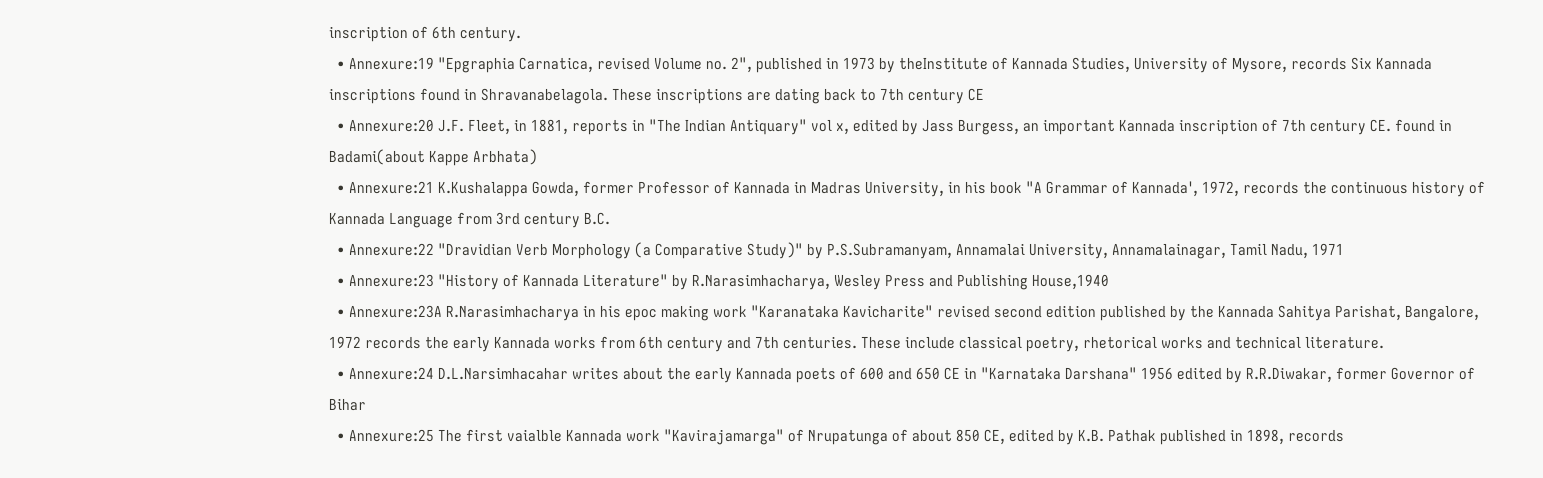inscription of 6th century.
  • Annexure:19 "Epgraphia Carnatica, revised Volume no. 2", published in 1973 by theInstitute of Kannada Studies, University of Mysore, records Six Kannada inscriptions found in Shravanabelagola. These inscriptions are dating back to 7th century CE
  • Annexure:20 J.F. Fleet, in 1881, reports in "The Indian Antiquary" vol x, edited by Jass Burgess, an important Kannada inscription of 7th century CE. found in Badami(about Kappe Arbhata)
  • Annexure:21 K.Kushalappa Gowda, former Professor of Kannada in Madras University, in his book "A Grammar of Kannada', 1972, records the continuous history of Kannada Language from 3rd century B.C.
  • Annexure:22 "Dravidian Verb Morphology (a Comparative Study)" by P.S.Subramanyam, Annamalai University, Annamalainagar, Tamil Nadu, 1971
  • Annexure:23 "History of Kannada Literature" by R.Narasimhacharya, Wesley Press and Publishing House,1940
  • Annexure:23A R.Narasimhacharya in his epoc making work "Karanataka Kavicharite" revised second edition published by the Kannada Sahitya Parishat, Bangalore, 1972 records the early Kannada works from 6th century and 7th centuries. These include classical poetry, rhetorical works and technical literature.
  • Annexure:24 D.L.Narsimhacahar writes about the early Kannada poets of 600 and 650 CE in "Karnataka Darshana" 1956 edited by R.R.Diwakar, former Governor of Bihar
  • Annexure:25 The first vaialble Kannada work "Kavirajamarga" of Nrupatunga of about 850 CE, edited by K.B. Pathak published in 1898, records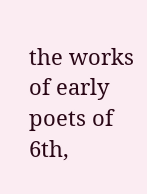the works of early poets of 6th,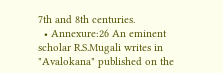7th and 8th centuries.
  • Annexure:26 An eminent scholar R.S.Mugali writes in "Avalokana" published on the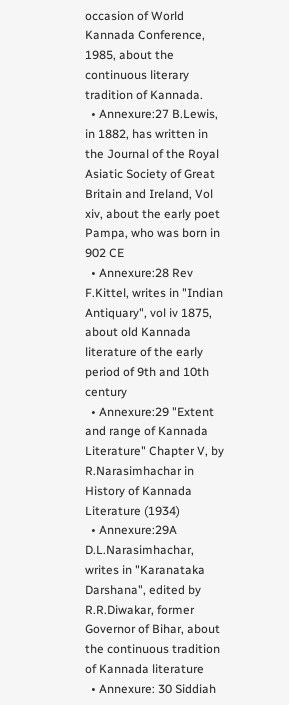occasion of World Kannada Conference, 1985, about the continuous literary tradition of Kannada.
  • Annexure:27 B.Lewis, in 1882, has written in the Journal of the Royal Asiatic Society of Great Britain and Ireland, Vol xiv, about the early poet Pampa, who was born in 902 CE
  • Annexure:28 Rev F.Kittel, writes in "Indian Antiquary", vol iv 1875, about old Kannada literature of the early period of 9th and 10th century
  • Annexure:29 "Extent and range of Kannada Literature" Chapter V, by R.Narasimhachar in History of Kannada Literature (1934)
  • Annexure:29A D.L.Narasimhachar, writes in "Karanataka Darshana", edited by R.R.Diwakar, former Governor of Bihar, about the continuous tradition of Kannada literature
  • Annexure: 30 Siddiah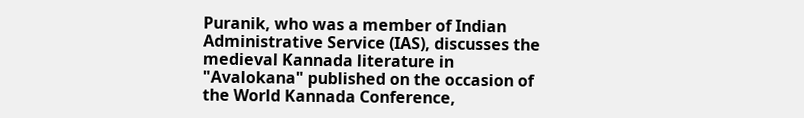Puranik, who was a member of Indian Administrative Service (IAS), discusses the medieval Kannada literature in "Avalokana" published on the occasion of the World Kannada Conference,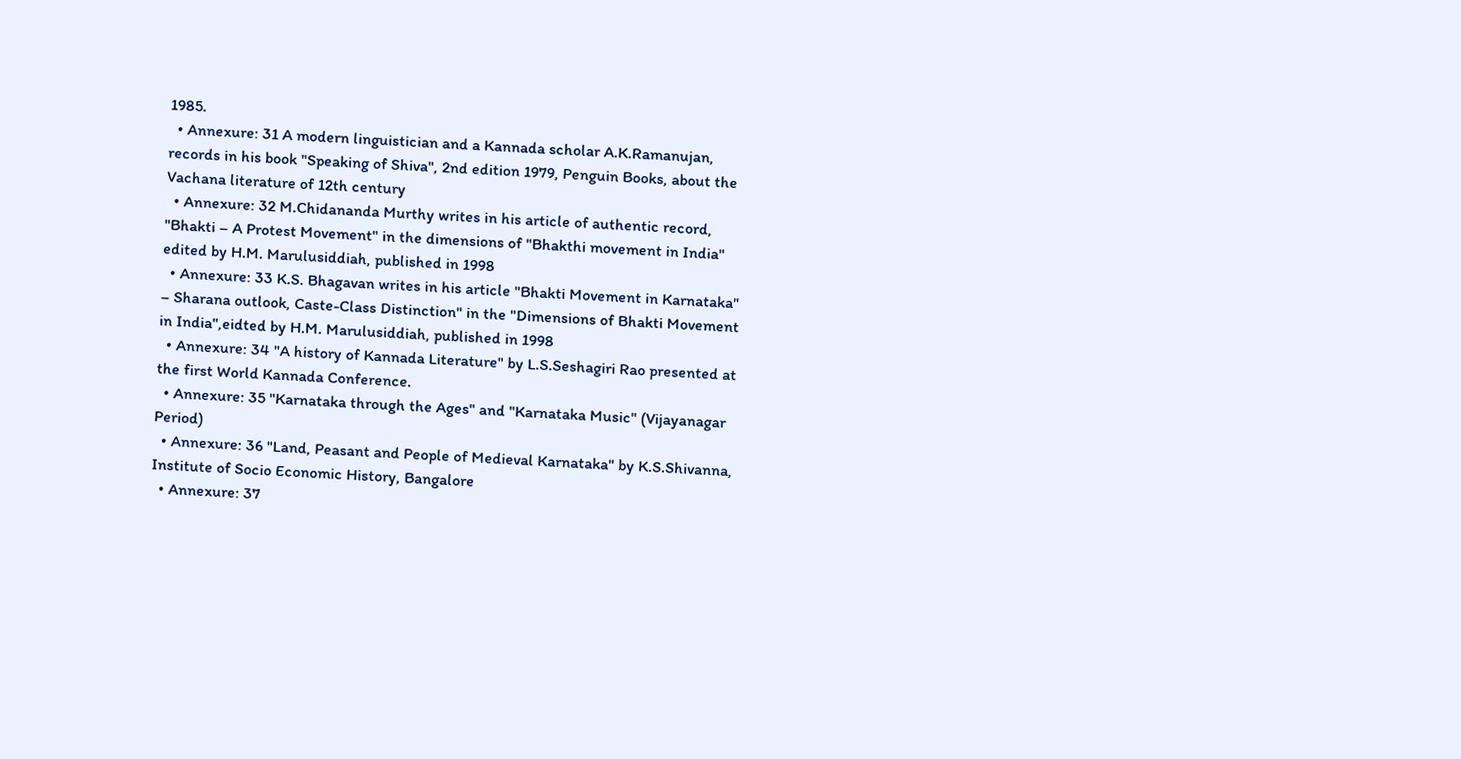1985.
  • Annexure: 31 A modern linguistician and a Kannada scholar A.K.Ramanujan, records in his book "Speaking of Shiva", 2nd edition 1979, Penguin Books, about the Vachana literature of 12th century
  • Annexure: 32 M.Chidananda Murthy writes in his article of authentic record, "Bhakti – A Protest Movement" in the dimensions of "Bhakthi movement in India" edited by H.M. Marulusiddiah, published in 1998
  • Annexure: 33 K.S. Bhagavan writes in his article "Bhakti Movement in Karnataka" – Sharana outlook, Caste-Class Distinction" in the "Dimensions of Bhakti Movement in India",eidted by H.M. Marulusiddiah, published in 1998
  • Annexure: 34 "A history of Kannada Literature" by L.S.Seshagiri Rao presented at the first World Kannada Conference.
  • Annexure: 35 "Karnataka through the Ages" and "Karnataka Music" (Vijayanagar Period)
  • Annexure: 36 "Land, Peasant and People of Medieval Karnataka" by K.S.Shivanna, Institute of Socio Economic History, Bangalore
  • Annexure: 37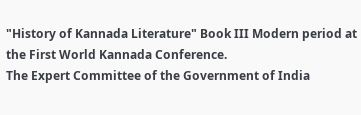"History of Kannada Literature" Book III Modern period at the First World Kannada Conference.
The Expert Committee of the Government of India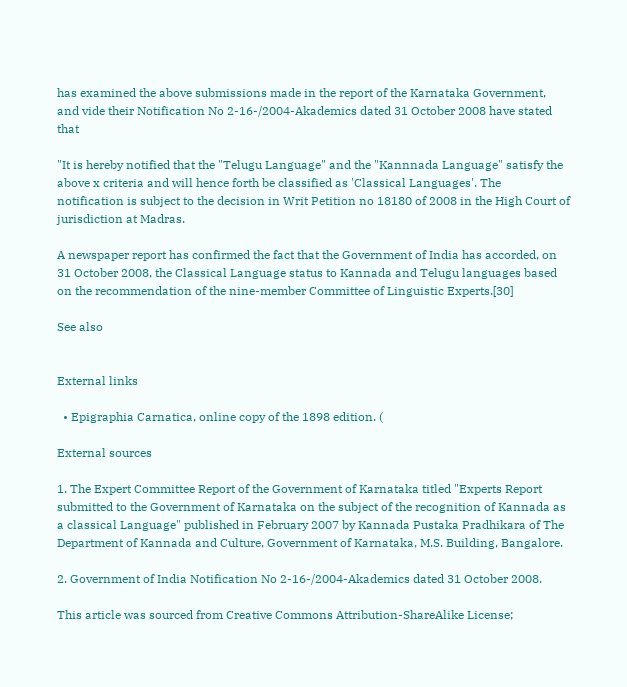has examined the above submissions made in the report of the Karnataka Government, and vide their Notification No 2-16-/2004-Akademics dated 31 October 2008 have stated that

"It is hereby notified that the "Telugu Language" and the "Kannnada Language" satisfy the above x criteria and will hence forth be classified as 'Classical Languages'. The notification is subject to the decision in Writ Petition no 18180 of 2008 in the High Court of jurisdiction at Madras.

A newspaper report has confirmed the fact that the Government of India has accorded, on 31 October 2008, the Classical Language status to Kannada and Telugu languages based on the recommendation of the nine-member Committee of Linguistic Experts.[30]

See also


External links

  • Epigraphia Carnatica, online copy of the 1898 edition. (

External sources

1. The Expert Committee Report of the Government of Karnataka titled "Experts Report submitted to the Government of Karnataka on the subject of the recognition of Kannada as a classical Language" published in February 2007 by Kannada Pustaka Pradhikara of The Department of Kannada and Culture, Government of Karnataka, M.S. Building, Bangalore.

2. Government of India Notification No 2-16-/2004-Akademics dated 31 October 2008.

This article was sourced from Creative Commons Attribution-ShareAlike License;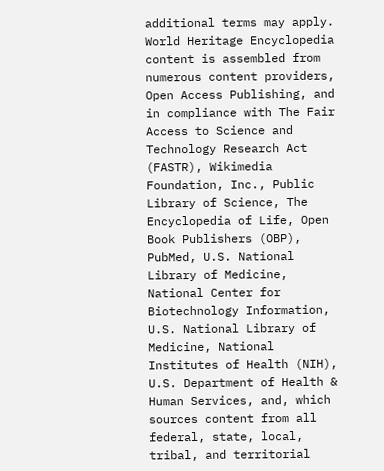additional terms may apply. World Heritage Encyclopedia content is assembled from numerous content providers, Open Access Publishing, and in compliance with The Fair Access to Science and Technology Research Act (FASTR), Wikimedia Foundation, Inc., Public Library of Science, The Encyclopedia of Life, Open Book Publishers (OBP), PubMed, U.S. National Library of Medicine, National Center for Biotechnology Information, U.S. National Library of Medicine, National Institutes of Health (NIH), U.S. Department of Health & Human Services, and, which sources content from all federal, state, local, tribal, and territorial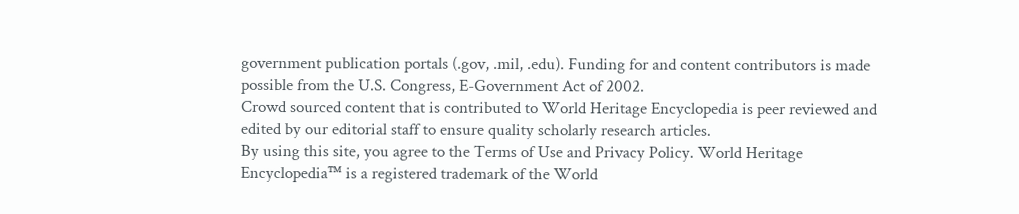government publication portals (.gov, .mil, .edu). Funding for and content contributors is made possible from the U.S. Congress, E-Government Act of 2002.
Crowd sourced content that is contributed to World Heritage Encyclopedia is peer reviewed and edited by our editorial staff to ensure quality scholarly research articles.
By using this site, you agree to the Terms of Use and Privacy Policy. World Heritage Encyclopedia™ is a registered trademark of the World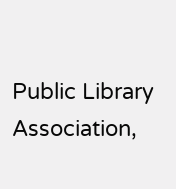Public Library Association,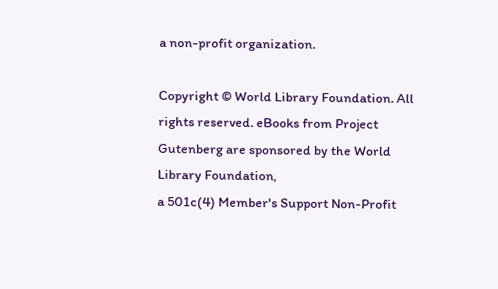a non-profit organization.

Copyright © World Library Foundation. All rights reserved. eBooks from Project Gutenberg are sponsored by the World Library Foundation,
a 501c(4) Member's Support Non-Profit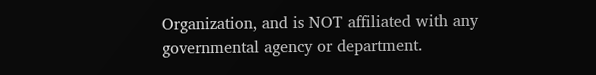Organization, and is NOT affiliated with any governmental agency or department.